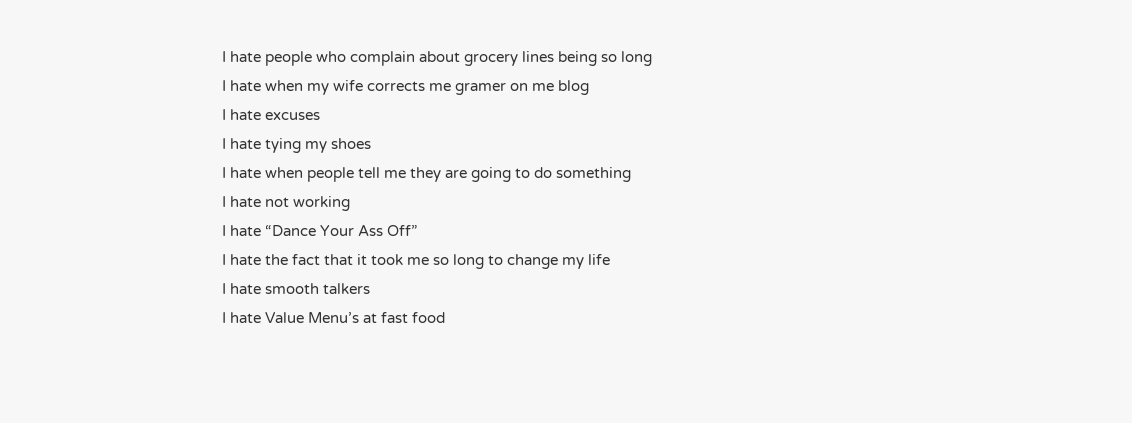I hate people who complain about grocery lines being so long
I hate when my wife corrects me gramer on me blog
I hate excuses
I hate tying my shoes
I hate when people tell me they are going to do something
I hate not working
I hate “Dance Your Ass Off”
I hate the fact that it took me so long to change my life
I hate smooth talkers
I hate Value Menu’s at fast food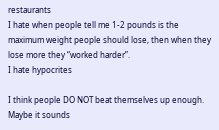restaurants
I hate when people tell me 1-2 pounds is the maximum weight people should lose, then when they lose more they “worked harder”.
I hate hypocrites

I think people DO NOT beat themselves up enough. Maybe it sounds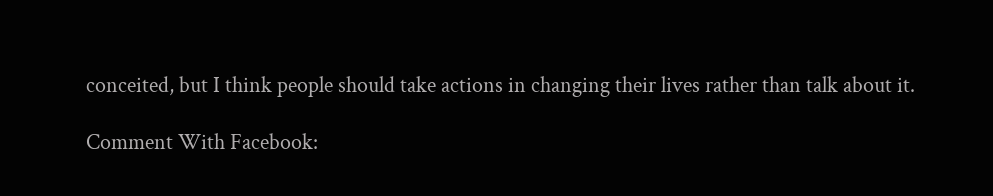conceited, but I think people should take actions in changing their lives rather than talk about it.

Comment With Facebook: